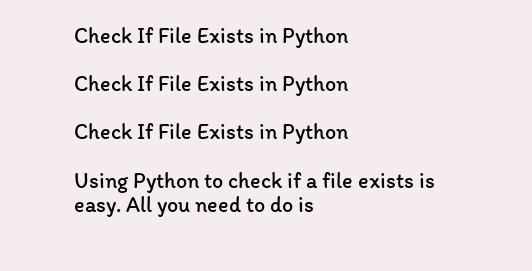Check If File Exists in Python

Check If File Exists in Python

Check If File Exists in Python

Using Python to check if a file exists is easy. All you need to do is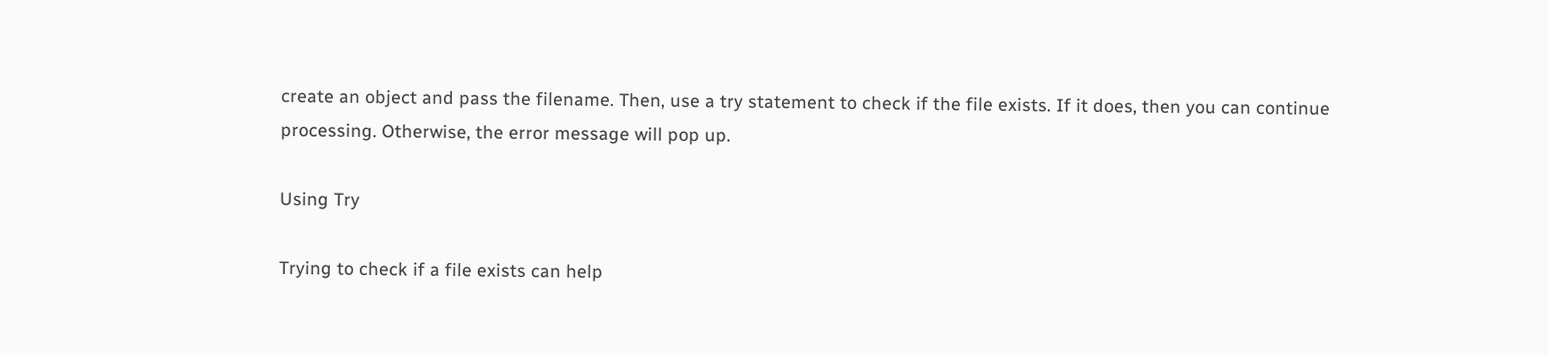create an object and pass the filename. Then, use a try statement to check if the file exists. If it does, then you can continue processing. Otherwise, the error message will pop up.

Using Try

Trying to check if a file exists can help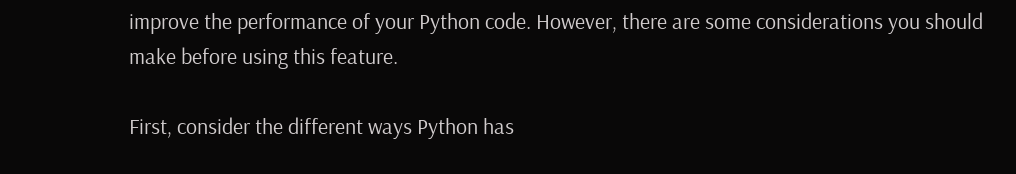improve the performance of your Python code. However, there are some considerations you should make before using this feature.

First, consider the different ways Python has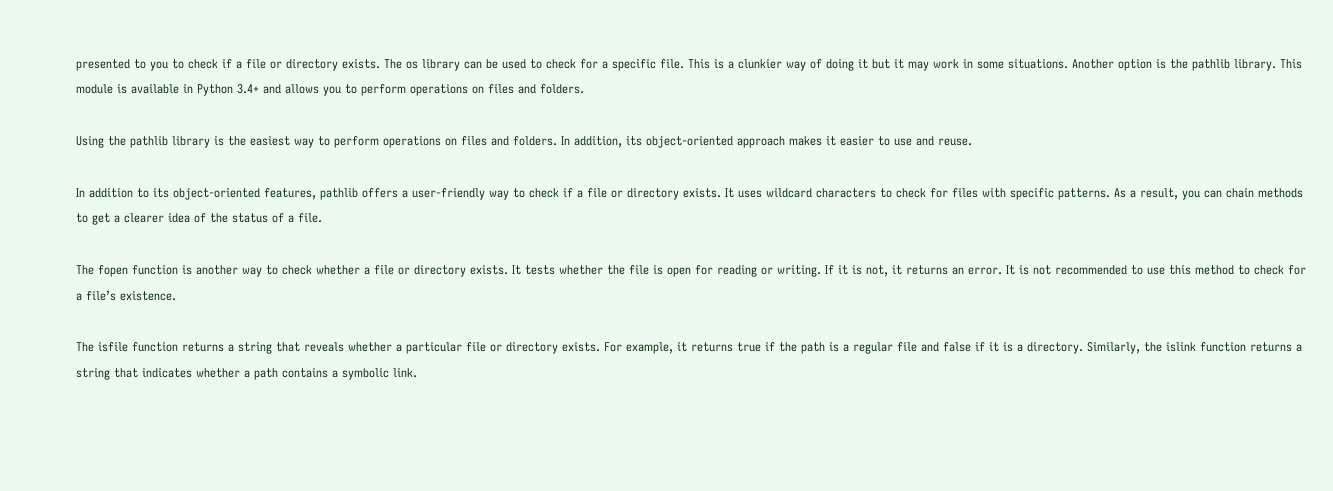presented to you to check if a file or directory exists. The os library can be used to check for a specific file. This is a clunkier way of doing it but it may work in some situations. Another option is the pathlib library. This module is available in Python 3.4+ and allows you to perform operations on files and folders.

Using the pathlib library is the easiest way to perform operations on files and folders. In addition, its object-oriented approach makes it easier to use and reuse.

In addition to its object-oriented features, pathlib offers a user-friendly way to check if a file or directory exists. It uses wildcard characters to check for files with specific patterns. As a result, you can chain methods to get a clearer idea of the status of a file.

The fopen function is another way to check whether a file or directory exists. It tests whether the file is open for reading or writing. If it is not, it returns an error. It is not recommended to use this method to check for a file’s existence.

The isfile function returns a string that reveals whether a particular file or directory exists. For example, it returns true if the path is a regular file and false if it is a directory. Similarly, the islink function returns a string that indicates whether a path contains a symbolic link.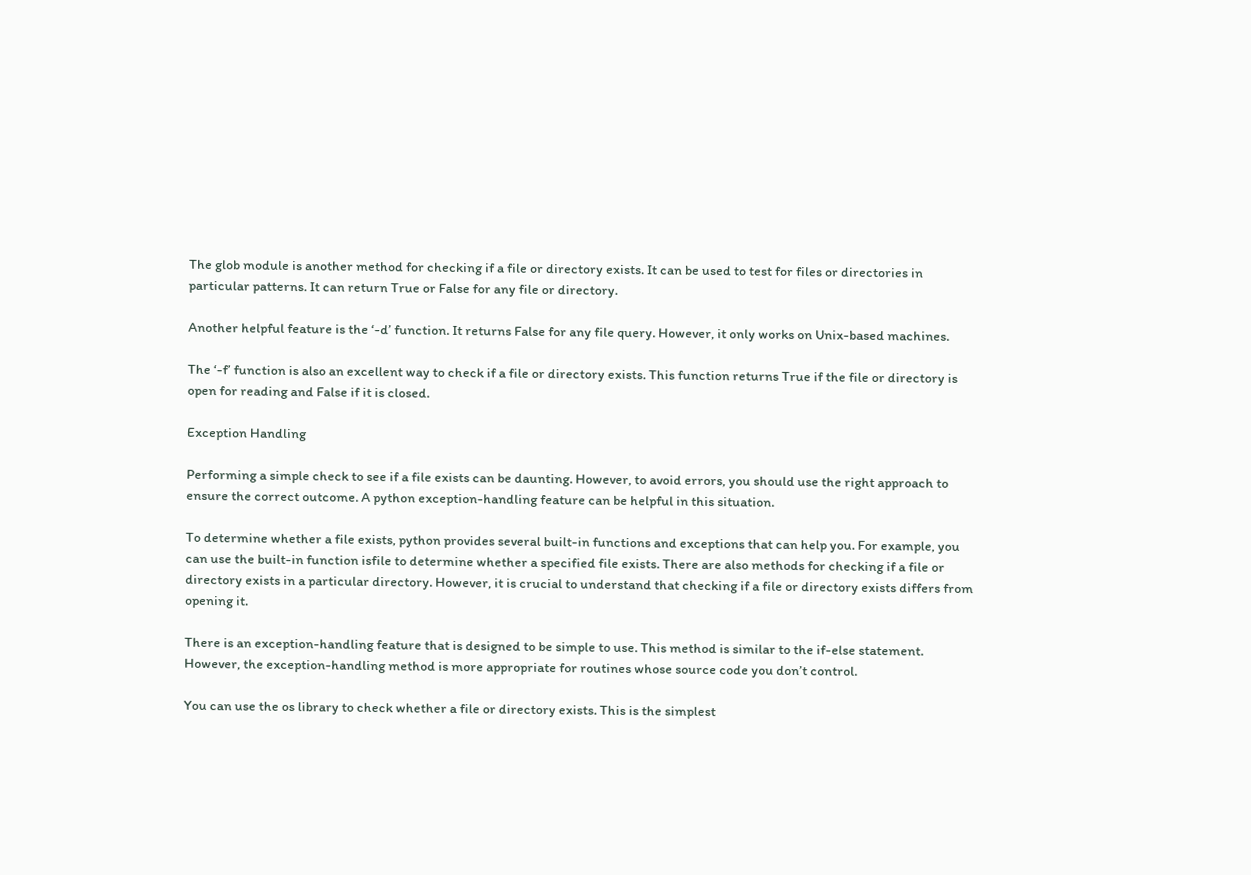The glob module is another method for checking if a file or directory exists. It can be used to test for files or directories in particular patterns. It can return True or False for any file or directory.

Another helpful feature is the ‘-d’ function. It returns False for any file query. However, it only works on Unix-based machines.

The ‘-f’ function is also an excellent way to check if a file or directory exists. This function returns True if the file or directory is open for reading and False if it is closed.

Exception Handling

Performing a simple check to see if a file exists can be daunting. However, to avoid errors, you should use the right approach to ensure the correct outcome. A python exception-handling feature can be helpful in this situation.

To determine whether a file exists, python provides several built-in functions and exceptions that can help you. For example, you can use the built-in function isfile to determine whether a specified file exists. There are also methods for checking if a file or directory exists in a particular directory. However, it is crucial to understand that checking if a file or directory exists differs from opening it.

There is an exception-handling feature that is designed to be simple to use. This method is similar to the if-else statement. However, the exception-handling method is more appropriate for routines whose source code you don’t control.

You can use the os library to check whether a file or directory exists. This is the simplest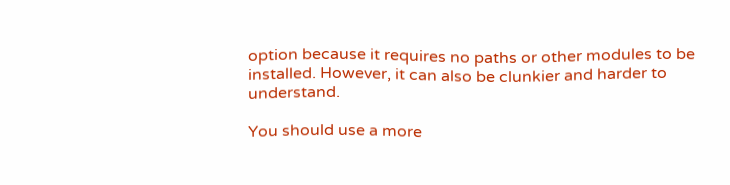option because it requires no paths or other modules to be installed. However, it can also be clunkier and harder to understand.

You should use a more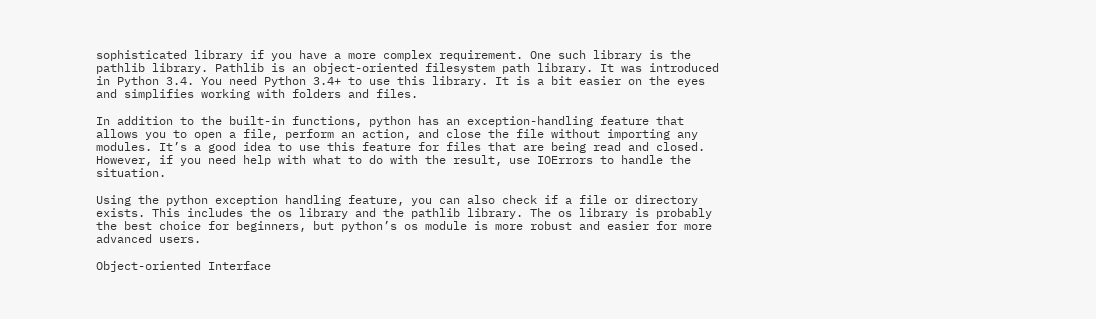sophisticated library if you have a more complex requirement. One such library is the pathlib library. Pathlib is an object-oriented filesystem path library. It was introduced in Python 3.4. You need Python 3.4+ to use this library. It is a bit easier on the eyes and simplifies working with folders and files.

In addition to the built-in functions, python has an exception-handling feature that allows you to open a file, perform an action, and close the file without importing any modules. It’s a good idea to use this feature for files that are being read and closed. However, if you need help with what to do with the result, use IOErrors to handle the situation.

Using the python exception handling feature, you can also check if a file or directory exists. This includes the os library and the pathlib library. The os library is probably the best choice for beginners, but python’s os module is more robust and easier for more advanced users.

Object-oriented Interface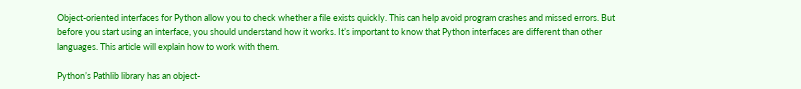Object-oriented interfaces for Python allow you to check whether a file exists quickly. This can help avoid program crashes and missed errors. But before you start using an interface, you should understand how it works. It’s important to know that Python interfaces are different than other languages. This article will explain how to work with them.

Python’s Pathlib library has an object-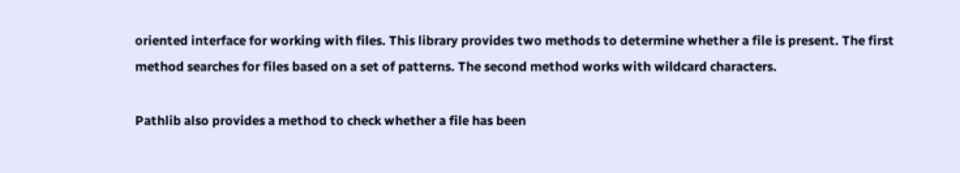oriented interface for working with files. This library provides two methods to determine whether a file is present. The first method searches for files based on a set of patterns. The second method works with wildcard characters.

Pathlib also provides a method to check whether a file has been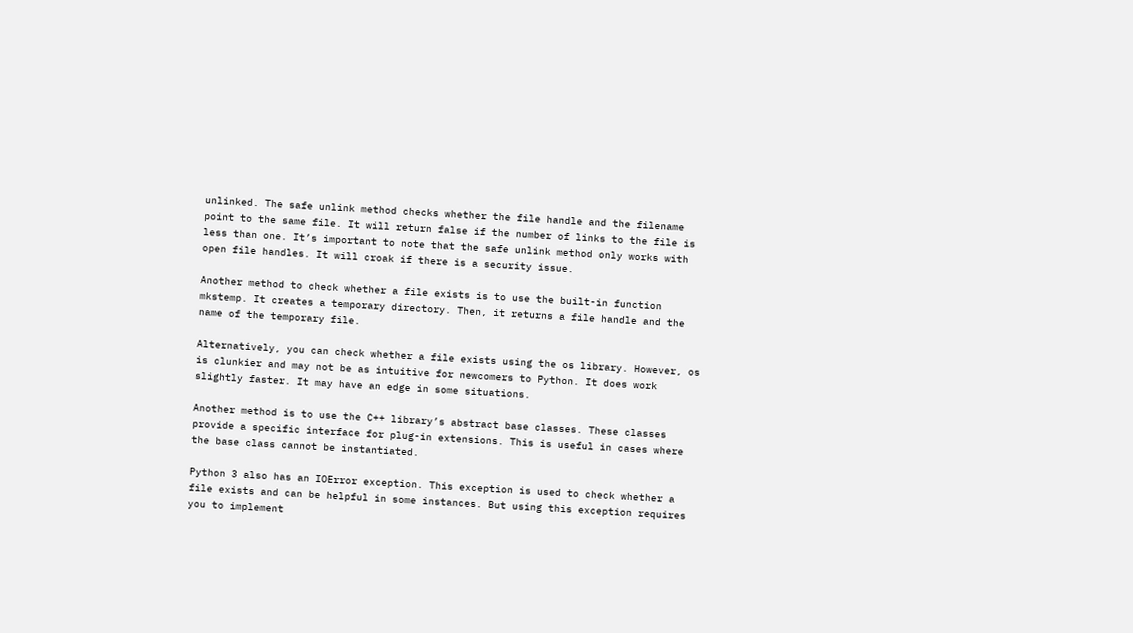unlinked. The safe unlink method checks whether the file handle and the filename point to the same file. It will return false if the number of links to the file is less than one. It’s important to note that the safe unlink method only works with open file handles. It will croak if there is a security issue.

Another method to check whether a file exists is to use the built-in function mkstemp. It creates a temporary directory. Then, it returns a file handle and the name of the temporary file.

Alternatively, you can check whether a file exists using the os library. However, os is clunkier and may not be as intuitive for newcomers to Python. It does work slightly faster. It may have an edge in some situations.

Another method is to use the C++ library’s abstract base classes. These classes provide a specific interface for plug-in extensions. This is useful in cases where the base class cannot be instantiated.

Python 3 also has an IOError exception. This exception is used to check whether a file exists and can be helpful in some instances. But using this exception requires you to implement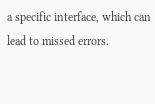a specific interface, which can lead to missed errors.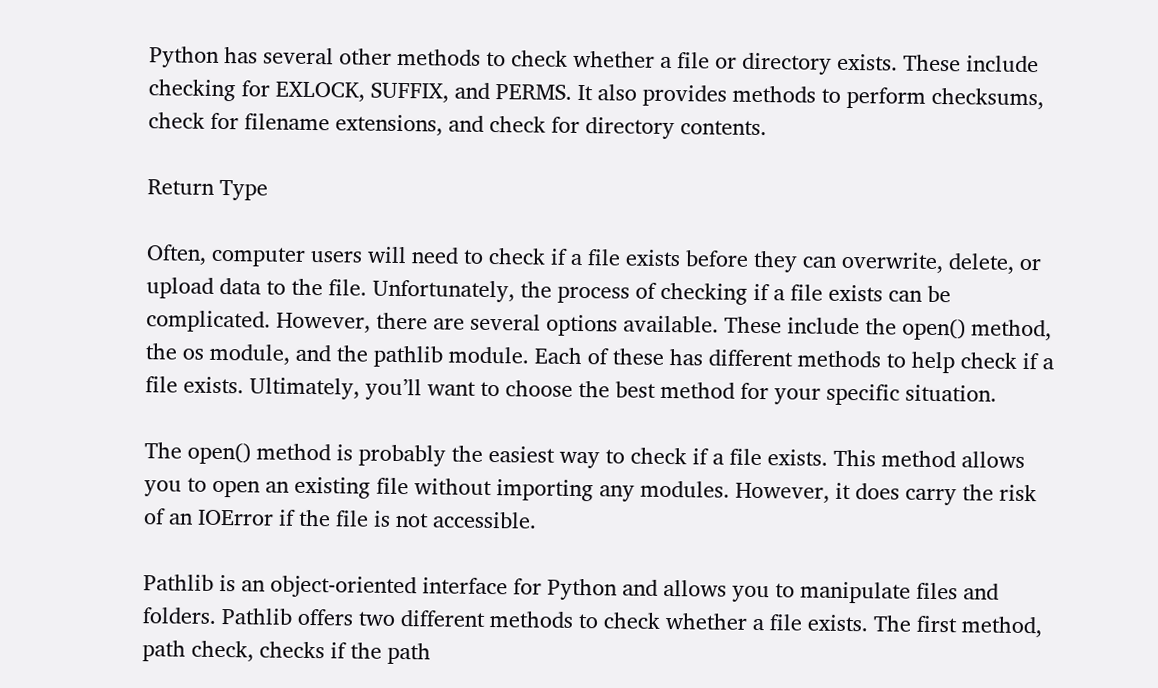Python has several other methods to check whether a file or directory exists. These include checking for EXLOCK, SUFFIX, and PERMS. It also provides methods to perform checksums, check for filename extensions, and check for directory contents.

Return Type

Often, computer users will need to check if a file exists before they can overwrite, delete, or upload data to the file. Unfortunately, the process of checking if a file exists can be complicated. However, there are several options available. These include the open() method, the os module, and the pathlib module. Each of these has different methods to help check if a file exists. Ultimately, you’ll want to choose the best method for your specific situation.

The open() method is probably the easiest way to check if a file exists. This method allows you to open an existing file without importing any modules. However, it does carry the risk of an IOError if the file is not accessible.

Pathlib is an object-oriented interface for Python and allows you to manipulate files and folders. Pathlib offers two different methods to check whether a file exists. The first method, path check, checks if the path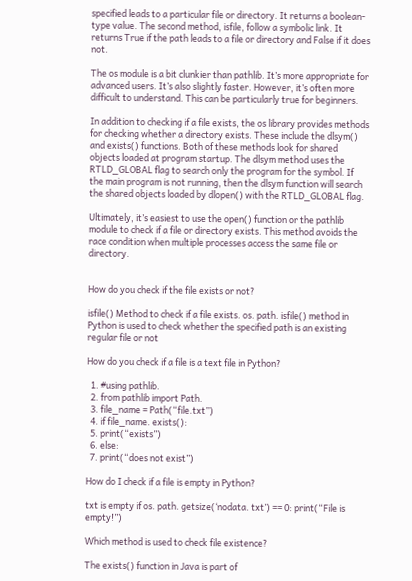specified leads to a particular file or directory. It returns a boolean-type value. The second method, isfile, follow a symbolic link. It returns True if the path leads to a file or directory and False if it does not.

The os module is a bit clunkier than pathlib. It’s more appropriate for advanced users. It’s also slightly faster. However, it’s often more difficult to understand. This can be particularly true for beginners.

In addition to checking if a file exists, the os library provides methods for checking whether a directory exists. These include the dlsym() and exists() functions. Both of these methods look for shared objects loaded at program startup. The dlsym method uses the RTLD_GLOBAL flag to search only the program for the symbol. If the main program is not running, then the dlsym function will search the shared objects loaded by dlopen() with the RTLD_GLOBAL flag.

Ultimately, it’s easiest to use the open() function or the pathlib module to check if a file or directory exists. This method avoids the race condition when multiple processes access the same file or directory.


How do you check if the file exists or not?

isfile() Method to check if a file exists. os. path. isfile() method in Python is used to check whether the specified path is an existing regular file or not

How do you check if a file is a text file in Python?

  1. #using pathlib.
  2. from pathlib import Path.
  3. file_name = Path(“file.txt”)
  4. if file_name. exists():
  5. print(“exists”)
  6. else:
  7. print(“does not exist”)

How do I check if a file is empty in Python?

txt is empty if os. path. getsize(‘nodata. txt’) == 0: print(“File is empty!”)

Which method is used to check file existence?

The exists() function in Java is part of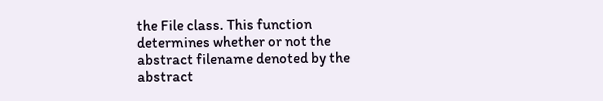the File class. This function determines whether or not the abstract filename denoted by the abstract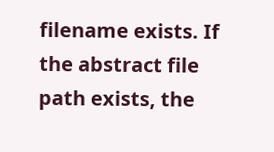filename exists. If the abstract file path exists, the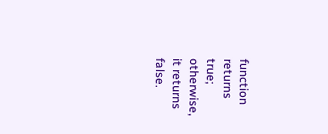function returns true; otherwise, it returns false.